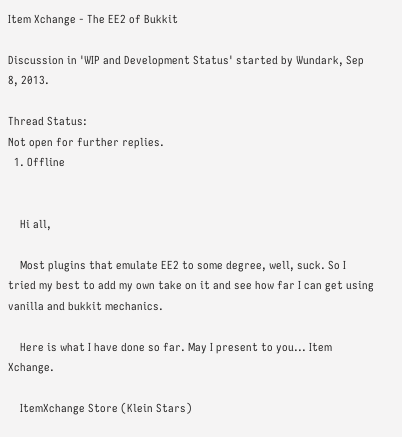Item Xchange - The EE2 of Bukkit

Discussion in 'WIP and Development Status' started by Wundark, Sep 8, 2013.

Thread Status:
Not open for further replies.
  1. Offline


    Hi all,

    Most plugins that emulate EE2 to some degree, well, suck. So I tried my best to add my own take on it and see how far I can get using vanilla and bukkit mechanics.

    Here is what I have done so far. May I present to you... Item Xchange.

    ItemXchange Store (Klein Stars)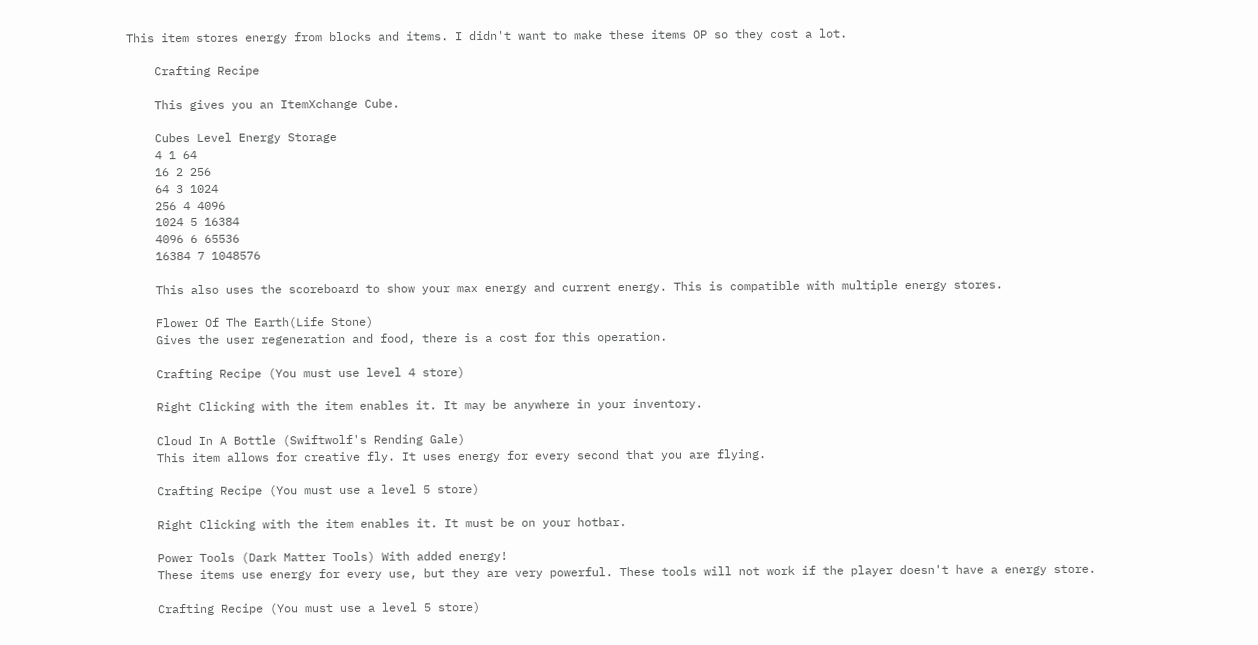This item stores energy from blocks and items. I didn't want to make these items OP so they cost a lot.

    Crafting Recipe

    This gives you an ItemXchange Cube.

    Cubes Level Energy Storage
    4 1 64
    16 2 256
    64 3 1024
    256 4 4096
    1024 5 16384
    4096 6 65536
    16384 7 1048576

    This also uses the scoreboard to show your max energy and current energy. This is compatible with multiple energy stores.

    Flower Of The Earth(Life Stone)
    Gives the user regeneration and food, there is a cost for this operation.

    Crafting Recipe (You must use level 4 store)

    Right Clicking with the item enables it. It may be anywhere in your inventory.

    Cloud In A Bottle (Swiftwolf's Rending Gale)
    This item allows for creative fly. It uses energy for every second that you are flying.

    Crafting Recipe (You must use a level 5 store)

    Right Clicking with the item enables it. It must be on your hotbar.

    Power Tools (Dark Matter Tools) With added energy!
    These items use energy for every use, but they are very powerful. These tools will not work if the player doesn't have a energy store.

    Crafting Recipe (You must use a level 5 store)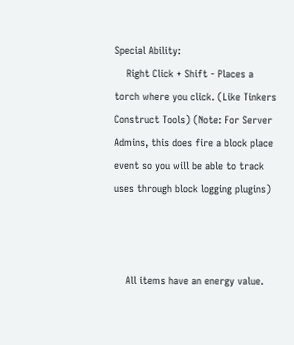Special Ability:
    Right Click + Shift - Places a torch where you click. (Like Tinkers Construct Tools) (Note: For Server Admins, this does fire a block place event so you will be able to track uses through block logging plugins)



    All items have an energy value.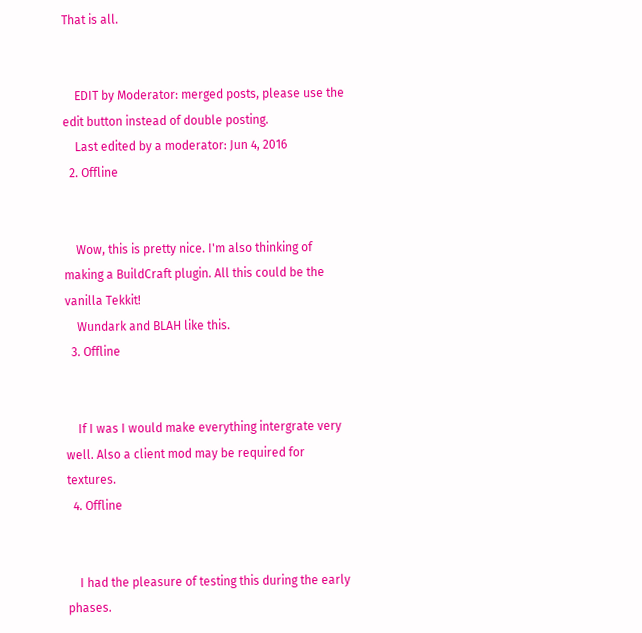That is all.


    EDIT by Moderator: merged posts, please use the edit button instead of double posting.
    Last edited by a moderator: Jun 4, 2016
  2. Offline


    Wow, this is pretty nice. I'm also thinking of making a BuildCraft plugin. All this could be the vanilla Tekkit!
    Wundark and BLAH like this.
  3. Offline


    If I was I would make everything intergrate very well. Also a client mod may be required for textures.
  4. Offline


    I had the pleasure of testing this during the early phases.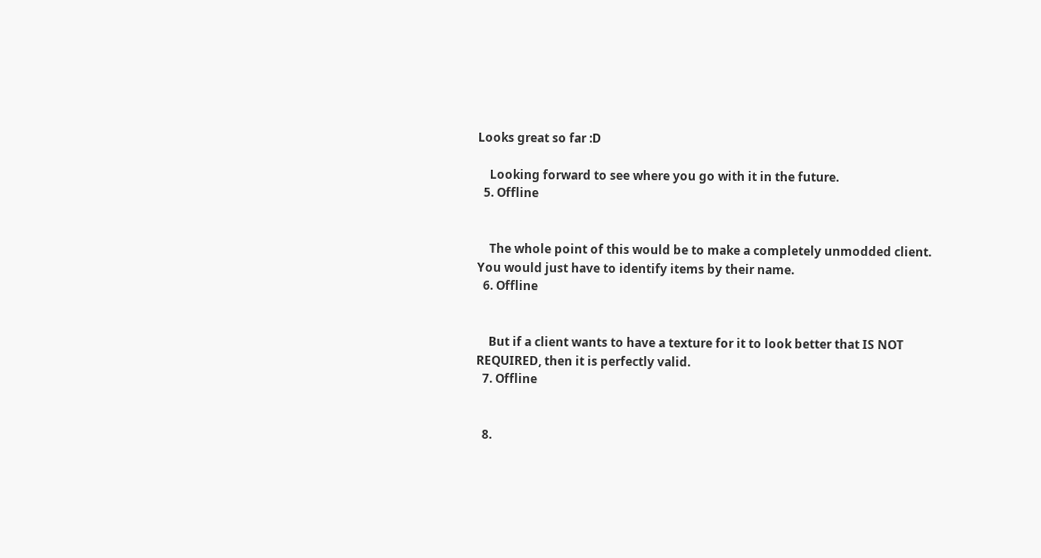Looks great so far :D

    Looking forward to see where you go with it in the future.
  5. Offline


    The whole point of this would be to make a completely unmodded client. You would just have to identify items by their name.
  6. Offline


    But if a client wants to have a texture for it to look better that IS NOT REQUIRED, then it is perfectly valid.
  7. Offline


  8.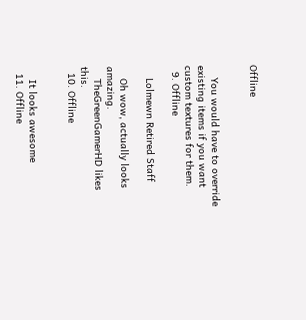Offline


    You would have to override existing items if you want custom textures for them.
  9. Offline

    Lolmewn Retired Staff

    Oh wow, actually looks amazing.
    TheGreenGamerHD likes this.
  10. Offline


    It looks awesome
  11. Offline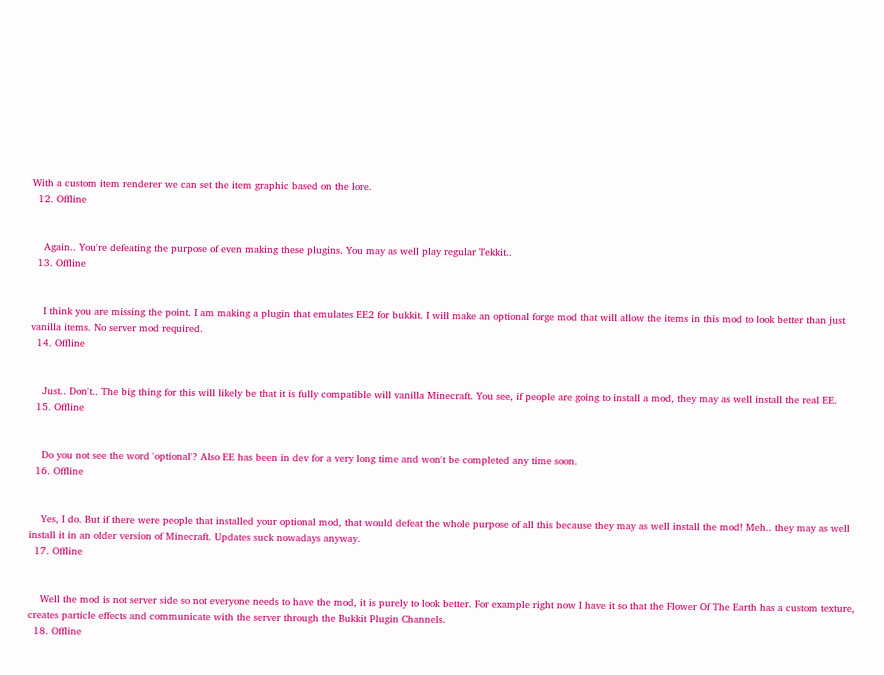With a custom item renderer we can set the item graphic based on the lore.
  12. Offline


    Again.. You're defeating the purpose of even making these plugins. You may as well play regular Tekkit..
  13. Offline


    I think you are missing the point. I am making a plugin that emulates EE2 for bukkit. I will make an optional forge mod that will allow the items in this mod to look better than just vanilla items. No server mod required.
  14. Offline


    Just.. Don't.. The big thing for this will likely be that it is fully compatible will vanilla Minecraft. You see, if people are going to install a mod, they may as well install the real EE.
  15. Offline


    Do you not see the word 'optional'? Also EE has been in dev for a very long time and won't be completed any time soon.
  16. Offline


    Yes, I do. But if there were people that installed your optional mod, that would defeat the whole purpose of all this because they may as well install the mod! Meh.. they may as well install it in an older version of Minecraft. Updates suck nowadays anyway.
  17. Offline


    Well the mod is not server side so not everyone needs to have the mod, it is purely to look better. For example right now I have it so that the Flower Of The Earth has a custom texture, creates particle effects and communicate with the server through the Bukkit Plugin Channels.
  18. Offline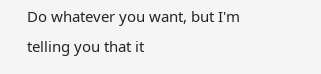Do whatever you want, but I'm telling you that it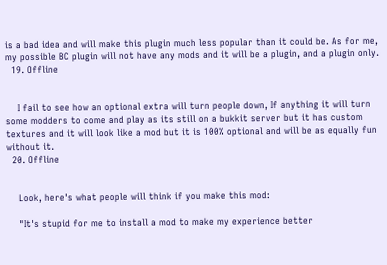is a bad idea and will make this plugin much less popular than it could be. As for me, my possible BC plugin will not have any mods and it will be a plugin, and a plugin only.
  19. Offline


    I fail to see how an optional extra will turn people down, If anything it will turn some modders to come and play as its still on a bukkit server but it has custom textures and it will look like a mod but it is 100% optional and will be as equally fun without it.
  20. Offline


    Look, here's what people will think if you make this mod:

    "It's stupid for me to install a mod to make my experience better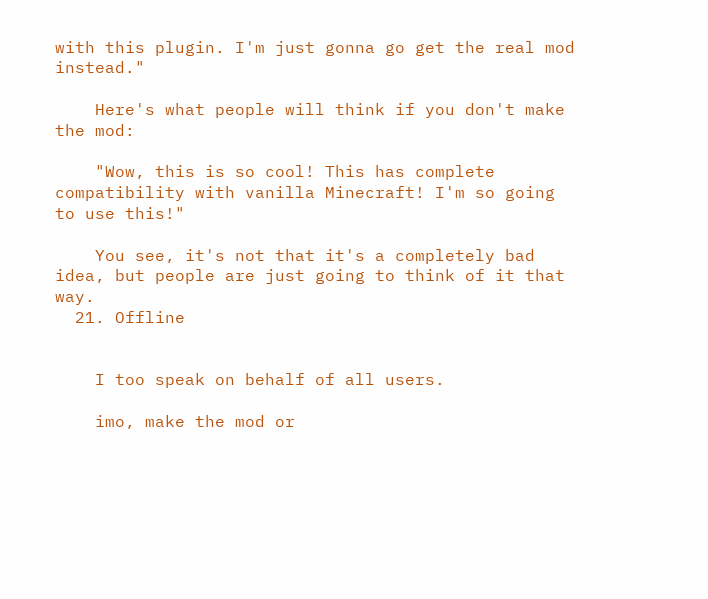with this plugin. I'm just gonna go get the real mod instead."

    Here's what people will think if you don't make the mod:

    "Wow, this is so cool! This has complete compatibility with vanilla Minecraft! I'm so going to use this!"

    You see, it's not that it's a completely bad idea, but people are just going to think of it that way.
  21. Offline


    I too speak on behalf of all users.

    imo, make the mod or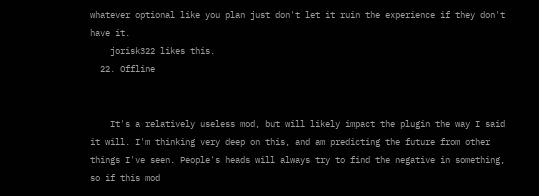whatever optional like you plan just don't let it ruin the experience if they don't have it.
    jorisk322 likes this.
  22. Offline


    It's a relatively useless mod, but will likely impact the plugin the way I said it will. I'm thinking very deep on this, and am predicting the future from other things I've seen. People's heads will always try to find the negative in something, so if this mod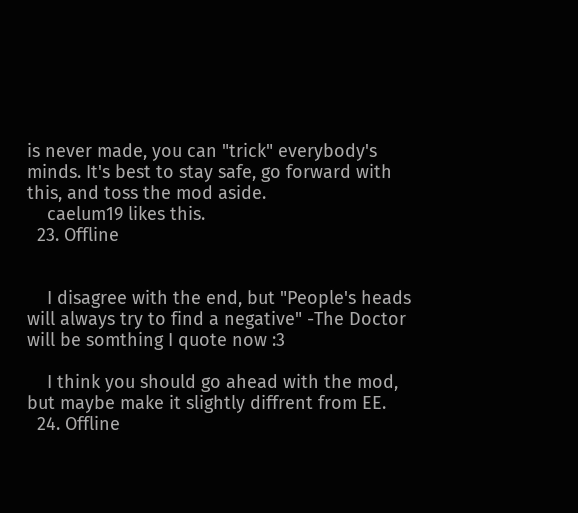is never made, you can "trick" everybody's minds. It's best to stay safe, go forward with this, and toss the mod aside.
    caelum19 likes this.
  23. Offline


    I disagree with the end, but "People's heads will always try to find a negative" -The Doctor will be somthing I quote now :3

    I think you should go ahead with the mod, but maybe make it slightly diffrent from EE.
  24. Offline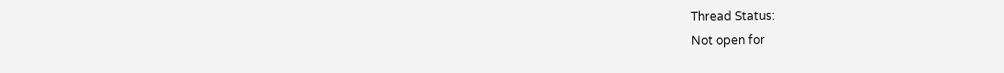Thread Status:
Not open for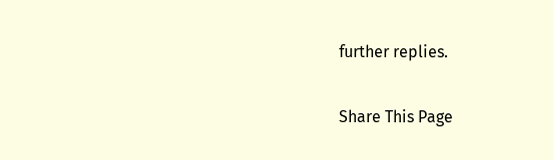further replies.

Share This Page